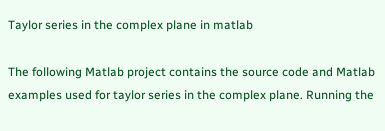Taylor series in the complex plane in matlab

The following Matlab project contains the source code and Matlab examples used for taylor series in the complex plane. Running the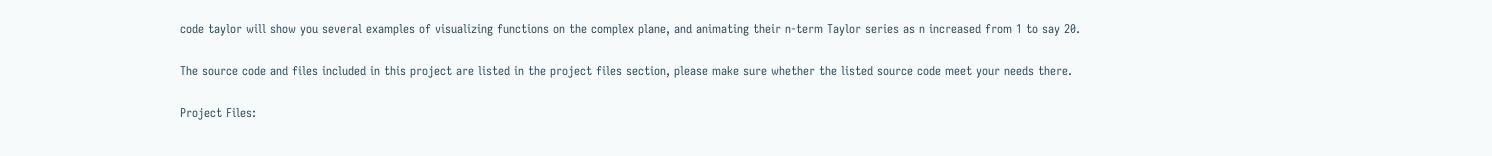code taylor will show you several examples of visualizing functions on the complex plane, and animating their n-term Taylor series as n increased from 1 to say 20.

The source code and files included in this project are listed in the project files section, please make sure whether the listed source code meet your needs there.

Project Files: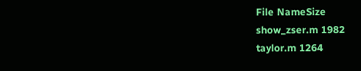File NameSize
show_zser.m 1982
taylor.m 1264